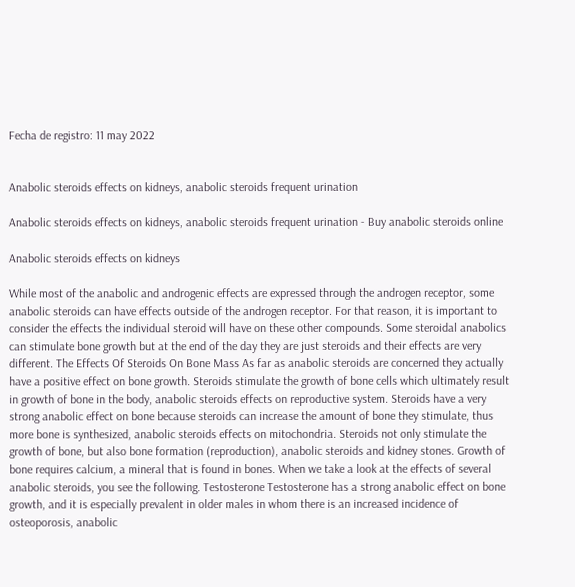Fecha de registro: 11 may 2022


Anabolic steroids effects on kidneys, anabolic steroids frequent urination

Anabolic steroids effects on kidneys, anabolic steroids frequent urination - Buy anabolic steroids online

Anabolic steroids effects on kidneys

While most of the anabolic and androgenic effects are expressed through the androgen receptor, some anabolic steroids can have effects outside of the androgen receptor. For that reason, it is important to consider the effects the individual steroid will have on these other compounds. Some steroidal anabolics can stimulate bone growth but at the end of the day they are just steroids and their effects are very different. The Effects Of Steroids On Bone Mass As far as anabolic steroids are concerned they actually have a positive effect on bone growth. Steroids stimulate the growth of bone cells which ultimately result in growth of bone in the body, anabolic steroids effects on reproductive system. Steroids have a very strong anabolic effect on bone because steroids can increase the amount of bone they stimulate, thus more bone is synthesized, anabolic steroids effects on mitochondria. Steroids not only stimulate the growth of bone, but also bone formation (reproduction), anabolic steroids and kidney stones. Growth of bone requires calcium, a mineral that is found in bones. When we take a look at the effects of several anabolic steroids, you see the following. Testosterone Testosterone has a strong anabolic effect on bone growth, and it is especially prevalent in older males in whom there is an increased incidence of osteoporosis, anabolic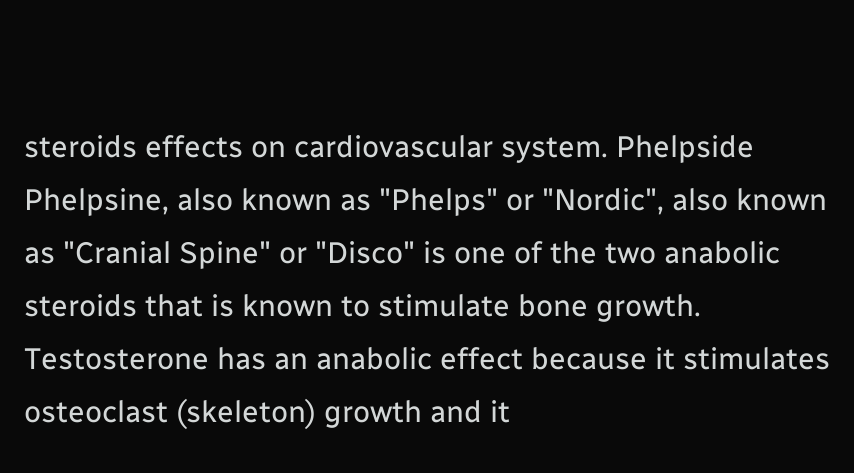steroids effects on cardiovascular system. Phelpside Phelpsine, also known as "Phelps" or "Nordic", also known as "Cranial Spine" or "Disco" is one of the two anabolic steroids that is known to stimulate bone growth. Testosterone has an anabolic effect because it stimulates osteoclast (skeleton) growth and it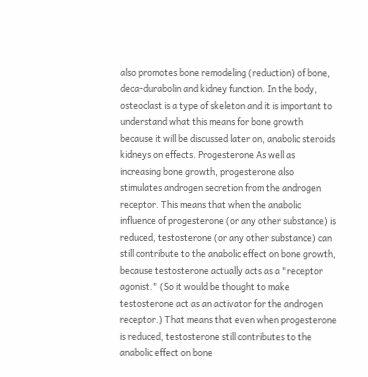also promotes bone remodeling (reduction) of bone, deca-durabolin and kidney function. In the body, osteoclast is a type of skeleton and it is important to understand what this means for bone growth because it will be discussed later on, anabolic steroids kidneys on effects. Progesterone As well as increasing bone growth, progesterone also stimulates androgen secretion from the androgen receptor. This means that when the anabolic influence of progesterone (or any other substance) is reduced, testosterone (or any other substance) can still contribute to the anabolic effect on bone growth, because testosterone actually acts as a "receptor agonist." (So it would be thought to make testosterone act as an activator for the androgen receptor.) That means that even when progesterone is reduced, testosterone still contributes to the anabolic effect on bone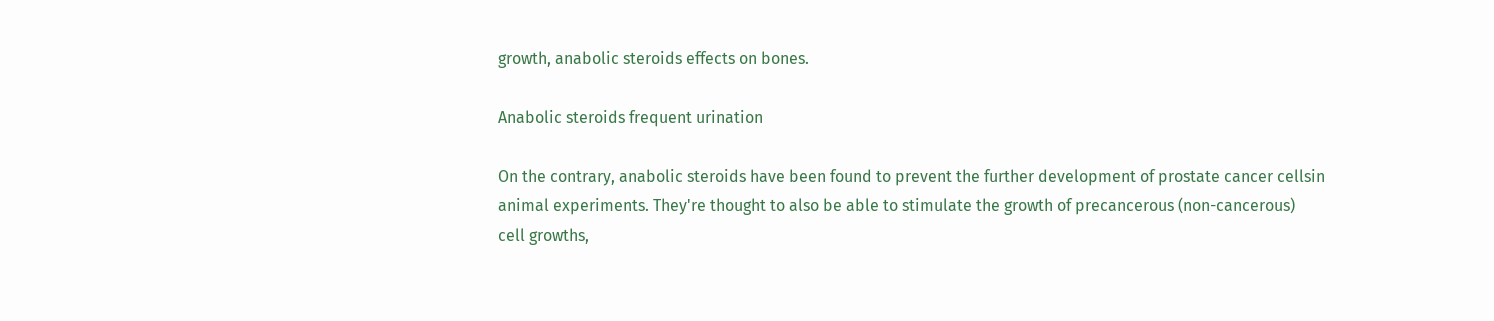growth, anabolic steroids effects on bones.

Anabolic steroids frequent urination

On the contrary, anabolic steroids have been found to prevent the further development of prostate cancer cellsin animal experiments. They're thought to also be able to stimulate the growth of precancerous (non-cancerous) cell growths,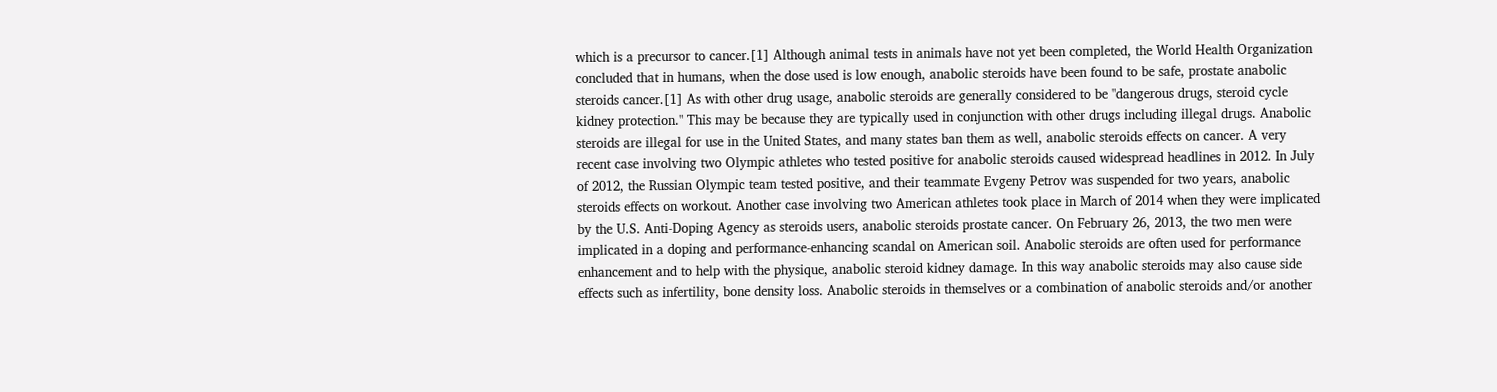which is a precursor to cancer.[1] Although animal tests in animals have not yet been completed, the World Health Organization concluded that in humans, when the dose used is low enough, anabolic steroids have been found to be safe, prostate anabolic steroids cancer.[1] As with other drug usage, anabolic steroids are generally considered to be "dangerous drugs, steroid cycle kidney protection." This may be because they are typically used in conjunction with other drugs including illegal drugs. Anabolic steroids are illegal for use in the United States, and many states ban them as well, anabolic steroids effects on cancer. A very recent case involving two Olympic athletes who tested positive for anabolic steroids caused widespread headlines in 2012. In July of 2012, the Russian Olympic team tested positive, and their teammate Evgeny Petrov was suspended for two years, anabolic steroids effects on workout. Another case involving two American athletes took place in March of 2014 when they were implicated by the U.S. Anti-Doping Agency as steroids users, anabolic steroids prostate cancer. On February 26, 2013, the two men were implicated in a doping and performance-enhancing scandal on American soil. Anabolic steroids are often used for performance enhancement and to help with the physique, anabolic steroid kidney damage. In this way anabolic steroids may also cause side effects such as infertility, bone density loss. Anabolic steroids in themselves or a combination of anabolic steroids and/or another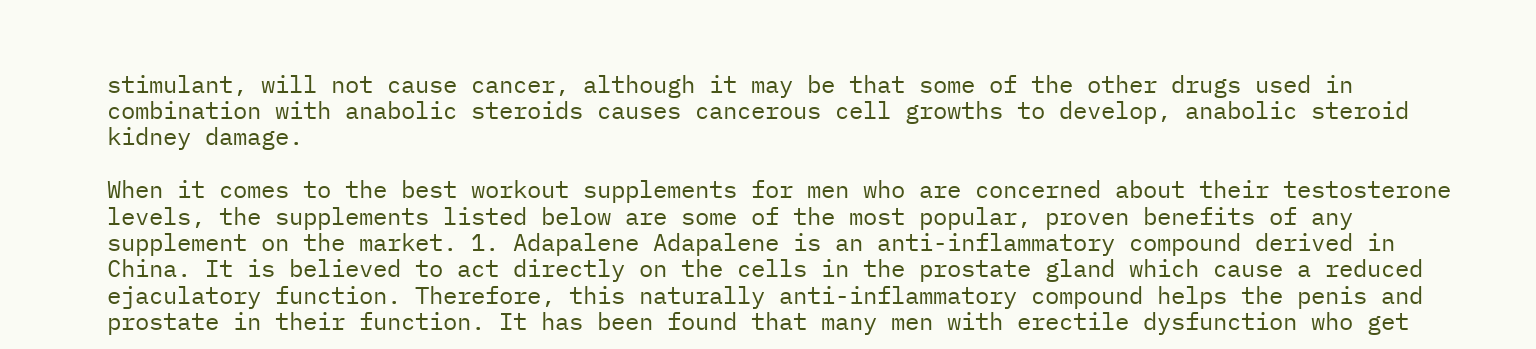stimulant, will not cause cancer, although it may be that some of the other drugs used in combination with anabolic steroids causes cancerous cell growths to develop, anabolic steroid kidney damage.

When it comes to the best workout supplements for men who are concerned about their testosterone levels, the supplements listed below are some of the most popular, proven benefits of any supplement on the market. 1. Adapalene Adapalene is an anti-inflammatory compound derived in China. It is believed to act directly on the cells in the prostate gland which cause a reduced ejaculatory function. Therefore, this naturally anti-inflammatory compound helps the penis and prostate in their function. It has been found that many men with erectile dysfunction who get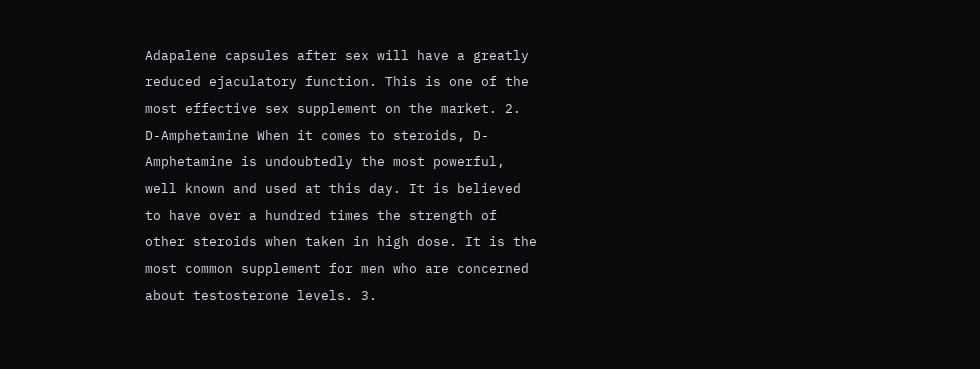Adapalene capsules after sex will have a greatly reduced ejaculatory function. This is one of the most effective sex supplement on the market. 2. D-Amphetamine When it comes to steroids, D-Amphetamine is undoubtedly the most powerful, well known and used at this day. It is believed to have over a hundred times the strength of other steroids when taken in high dose. It is the most common supplement for men who are concerned about testosterone levels. 3.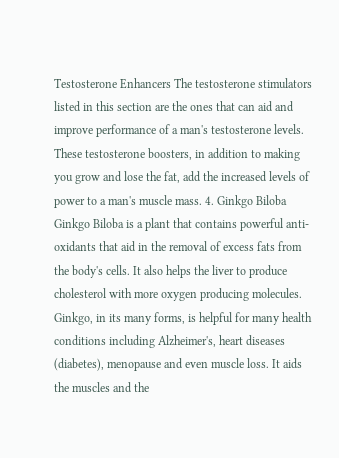Testosterone Enhancers The testosterone stimulators listed in this section are the ones that can aid and improve performance of a man's testosterone levels. These testosterone boosters, in addition to making you grow and lose the fat, add the increased levels of power to a man's muscle mass. 4. Ginkgo Biloba Ginkgo Biloba is a plant that contains powerful anti-oxidants that aid in the removal of excess fats from the body's cells. It also helps the liver to produce cholesterol with more oxygen producing molecules. Ginkgo, in its many forms, is helpful for many health conditions including Alzheimer's, heart diseases (diabetes), menopause and even muscle loss. It aids the muscles and the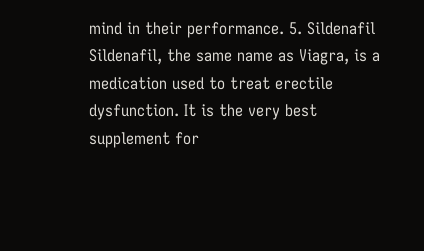mind in their performance. 5. Sildenafil Sildenafil, the same name as Viagra, is a medication used to treat erectile dysfunction. It is the very best supplement for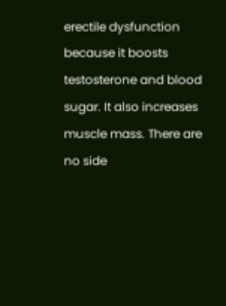erectile dysfunction because it boosts testosterone and blood sugar. It also increases muscle mass. There are no side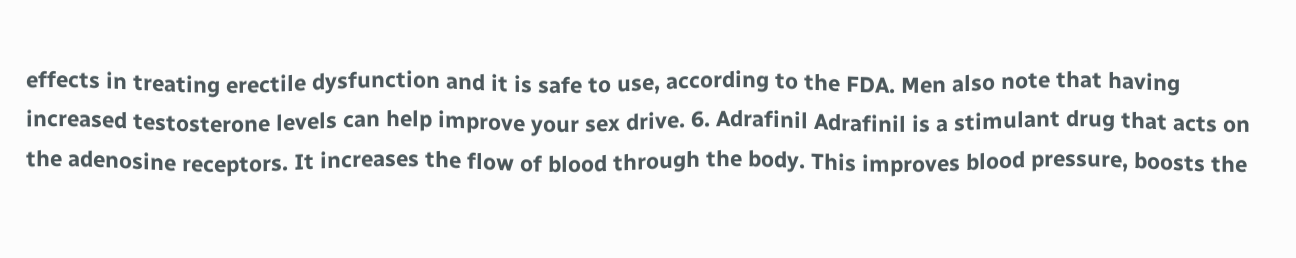effects in treating erectile dysfunction and it is safe to use, according to the FDA. Men also note that having increased testosterone levels can help improve your sex drive. 6. Adrafinil Adrafinil is a stimulant drug that acts on the adenosine receptors. It increases the flow of blood through the body. This improves blood pressure, boosts the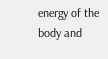energy of the body and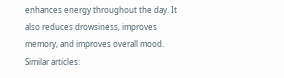enhances energy throughout the day. It also reduces drowsiness, improves memory, and improves overall mood. Similar articles: